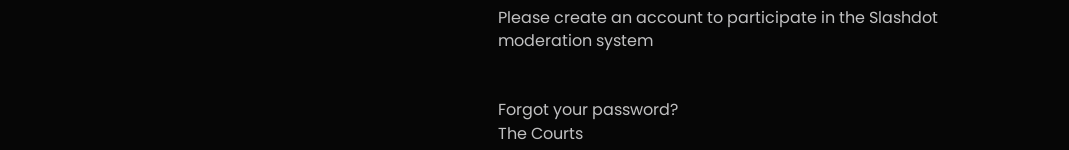Please create an account to participate in the Slashdot moderation system


Forgot your password?
The Courts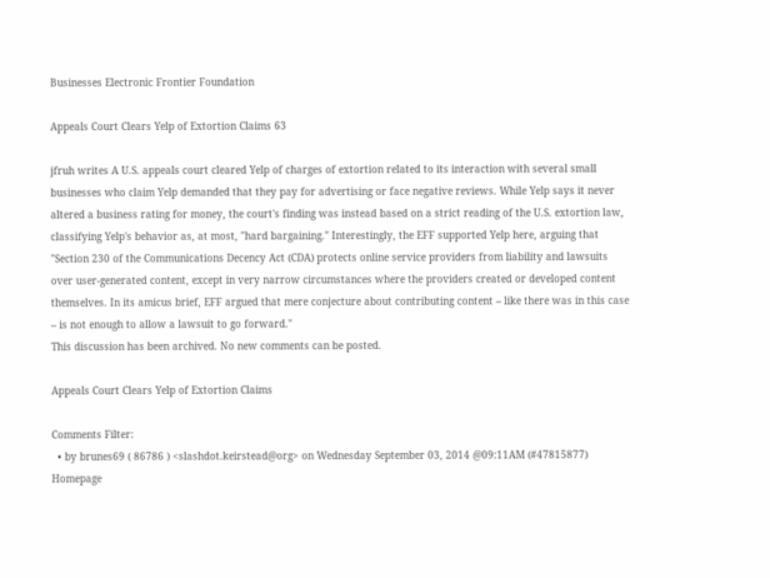Businesses Electronic Frontier Foundation

Appeals Court Clears Yelp of Extortion Claims 63

jfruh writes A U.S. appeals court cleared Yelp of charges of extortion related to its interaction with several small businesses who claim Yelp demanded that they pay for advertising or face negative reviews. While Yelp says it never altered a business rating for money, the court's finding was instead based on a strict reading of the U.S. extortion law, classifying Yelp's behavior as, at most, "hard bargaining." Interestingly, the EFF supported Yelp here, arguing that "Section 230 of the Communications Decency Act (CDA) protects online service providers from liability and lawsuits over user-generated content, except in very narrow circumstances where the providers created or developed content themselves. In its amicus brief, EFF argued that mere conjecture about contributing content – like there was in this case – is not enough to allow a lawsuit to go forward."
This discussion has been archived. No new comments can be posted.

Appeals Court Clears Yelp of Extortion Claims

Comments Filter:
  • by brunes69 ( 86786 ) <slashdot.keirstead@org> on Wednesday September 03, 2014 @09:11AM (#47815877) Homepage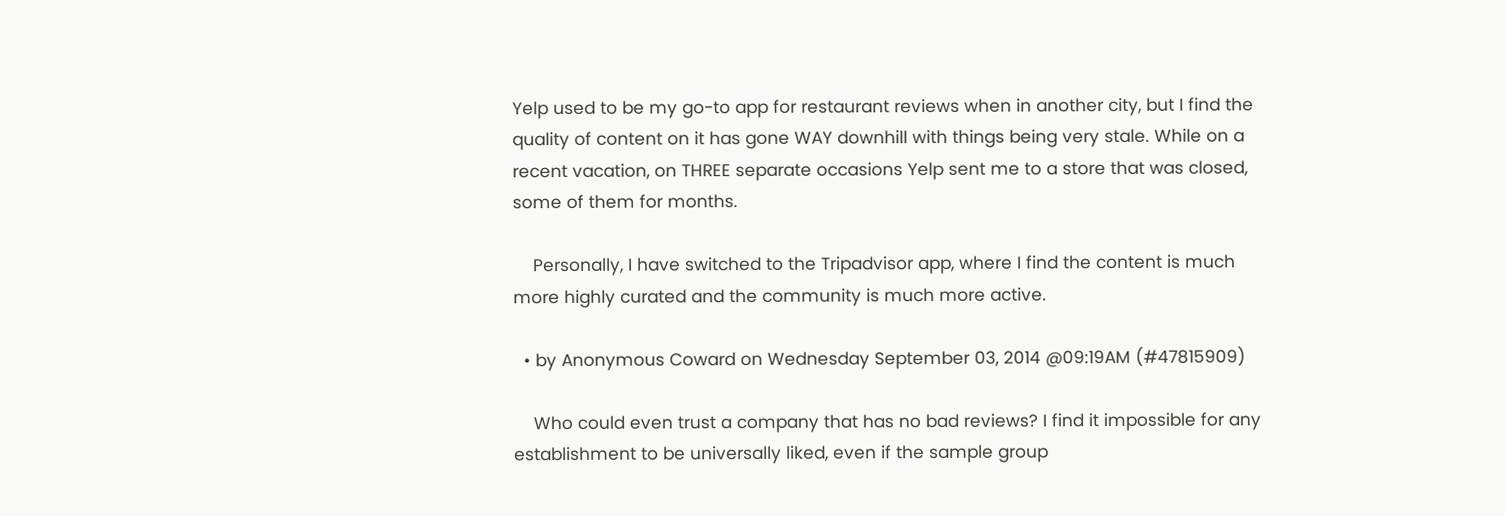Yelp used to be my go-to app for restaurant reviews when in another city, but I find the quality of content on it has gone WAY downhill with things being very stale. While on a recent vacation, on THREE separate occasions Yelp sent me to a store that was closed, some of them for months.

    Personally, I have switched to the Tripadvisor app, where I find the content is much more highly curated and the community is much more active.

  • by Anonymous Coward on Wednesday September 03, 2014 @09:19AM (#47815909)

    Who could even trust a company that has no bad reviews? I find it impossible for any establishment to be universally liked, even if the sample group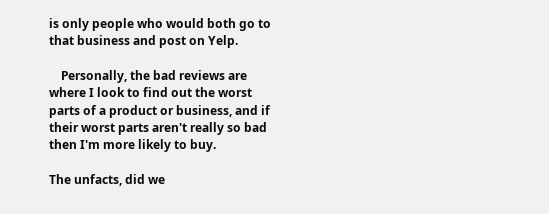is only people who would both go to that business and post on Yelp.

    Personally, the bad reviews are where I look to find out the worst parts of a product or business, and if their worst parts aren't really so bad then I'm more likely to buy.

The unfacts, did we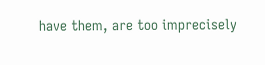have them, are too imprecisely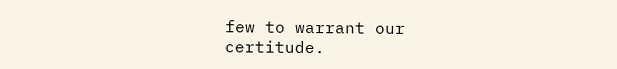few to warrant our certitude.